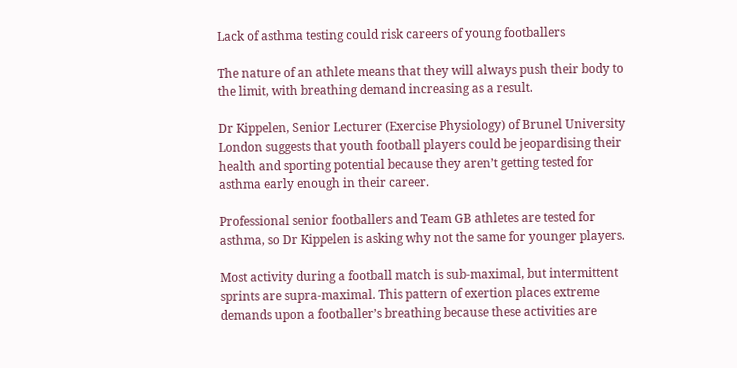Lack of asthma testing could risk careers of young footballers

The nature of an athlete means that they will always push their body to the limit, with breathing demand increasing as a result.

Dr Kippelen, Senior Lecturer (Exercise Physiology) of Brunel University London suggests that youth football players could be jeopardising their health and sporting potential because they aren’t getting tested for asthma early enough in their career.

Professional senior footballers and Team GB athletes are tested for asthma, so Dr Kippelen is asking why not the same for younger players.

Most activity during a football match is sub-maximal, but intermittent sprints are supra-maximal. This pattern of exertion places extreme demands upon a footballer’s breathing because these activities are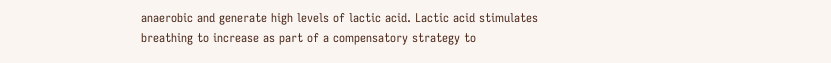anaerobic and generate high levels of lactic acid. Lactic acid stimulates breathing to increase as part of a compensatory strategy to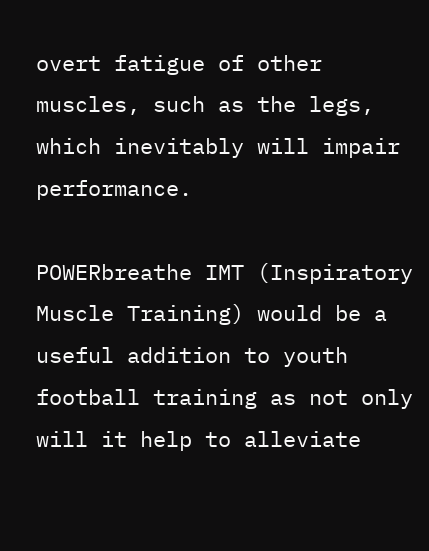overt fatigue of other muscles, such as the legs, which inevitably will impair performance.

POWERbreathe IMT (Inspiratory Muscle Training) would be a useful addition to youth football training as not only will it help to alleviate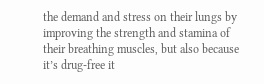the demand and stress on their lungs by improving the strength and stamina of their breathing muscles, but also because it’s drug-free it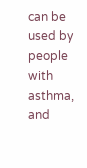can be used by people with asthma, and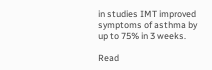in studies IMT improved symptoms of asthma by up to 75% in 3 weeks.

Read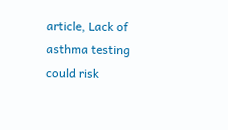article, Lack of asthma testing could risk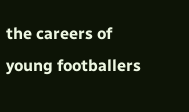the careers of young footballers